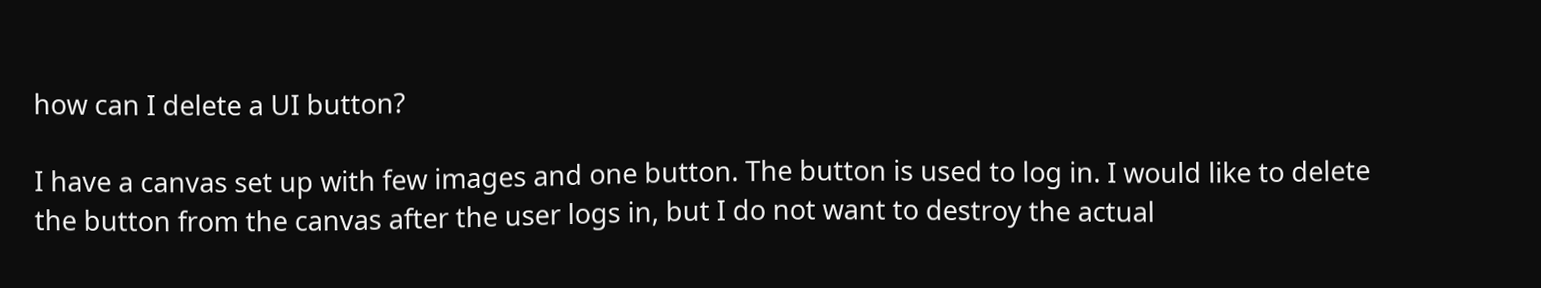how can I delete a UI button?

I have a canvas set up with few images and one button. The button is used to log in. I would like to delete the button from the canvas after the user logs in, but I do not want to destroy the actual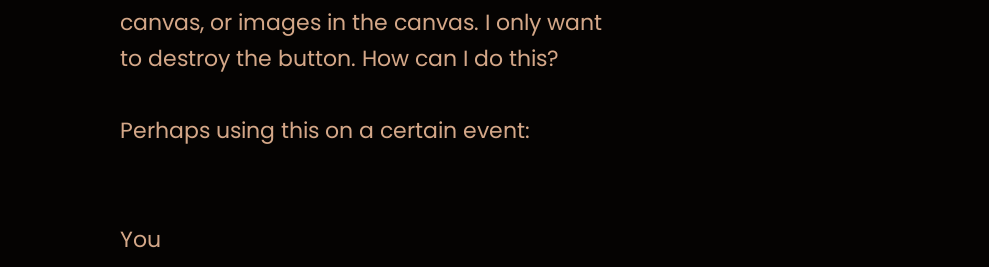canvas, or images in the canvas. I only want to destroy the button. How can I do this?

Perhaps using this on a certain event:


You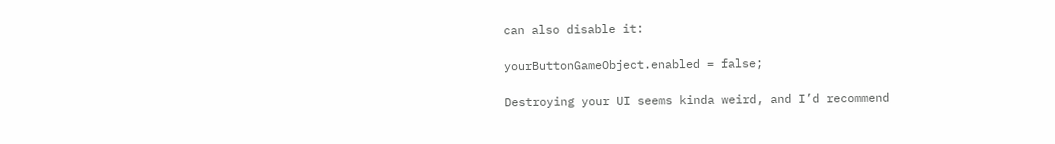can also disable it:

yourButtonGameObject.enabled = false;

Destroying your UI seems kinda weird, and I’d recommend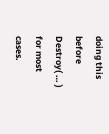doing this before Destroy( … ) for most cases.